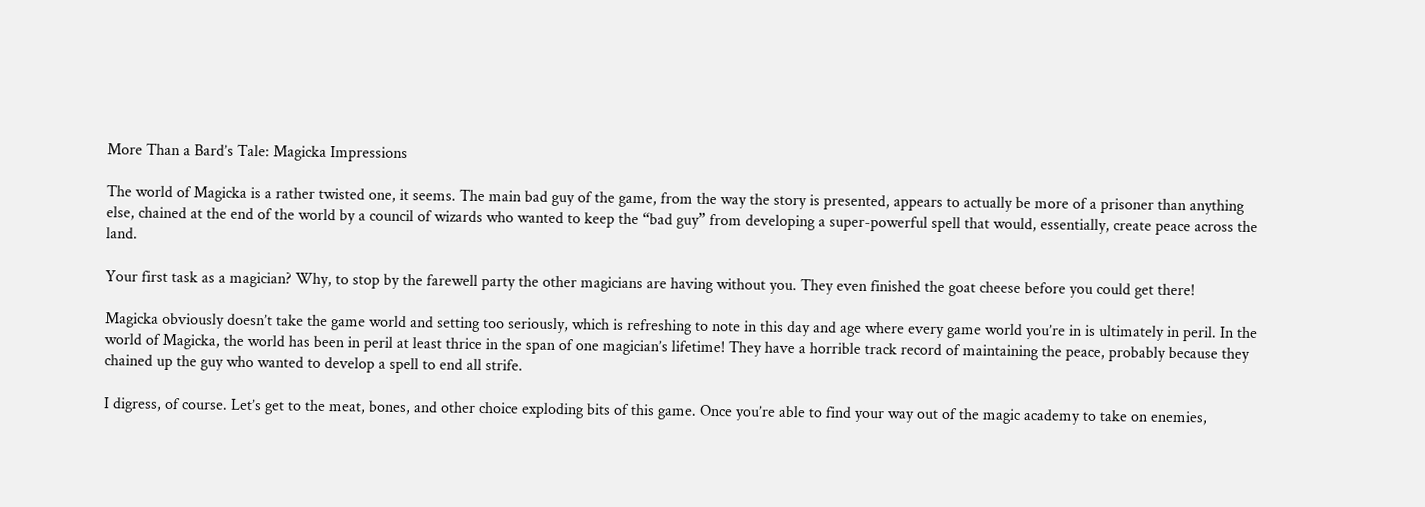More Than a Bard’s Tale: Magicka Impressions

The world of Magicka is a rather twisted one, it seems. The main bad guy of the game, from the way the story is presented, appears to actually be more of a prisoner than anything else, chained at the end of the world by a council of wizards who wanted to keep the “bad guy” from developing a super-powerful spell that would, essentially, create peace across the land.

Your first task as a magician? Why, to stop by the farewell party the other magicians are having without you. They even finished the goat cheese before you could get there!

Magicka obviously doesn’t take the game world and setting too seriously, which is refreshing to note in this day and age where every game world you’re in is ultimately in peril. In the world of Magicka, the world has been in peril at least thrice in the span of one magician’s lifetime! They have a horrible track record of maintaining the peace, probably because they chained up the guy who wanted to develop a spell to end all strife.

I digress, of course. Let’s get to the meat, bones, and other choice exploding bits of this game. Once you’re able to find your way out of the magic academy to take on enemies,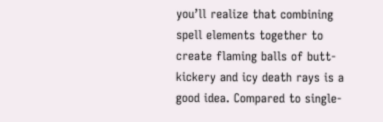you’ll realize that combining spell elements together to create flaming balls of butt-kickery and icy death rays is a good idea. Compared to single-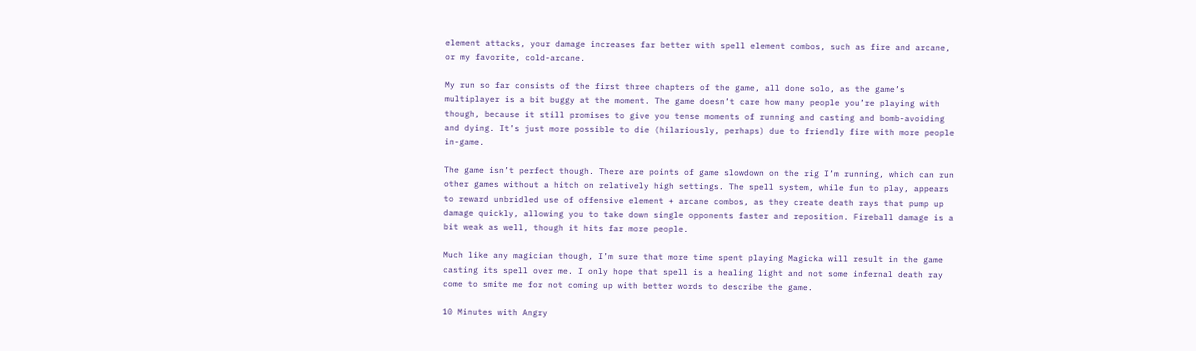element attacks, your damage increases far better with spell element combos, such as fire and arcane, or my favorite, cold-arcane.

My run so far consists of the first three chapters of the game, all done solo, as the game’s multiplayer is a bit buggy at the moment. The game doesn’t care how many people you’re playing with though, because it still promises to give you tense moments of running and casting and bomb-avoiding and dying. It’s just more possible to die (hilariously, perhaps) due to friendly fire with more people in-game.

The game isn’t perfect though. There are points of game slowdown on the rig I’m running, which can run other games without a hitch on relatively high settings. The spell system, while fun to play, appears to reward unbridled use of offensive element + arcane combos, as they create death rays that pump up damage quickly, allowing you to take down single opponents faster and reposition. Fireball damage is a bit weak as well, though it hits far more people.

Much like any magician though, I’m sure that more time spent playing Magicka will result in the game casting its spell over me. I only hope that spell is a healing light and not some infernal death ray come to smite me for not coming up with better words to describe the game.

10 Minutes with Angry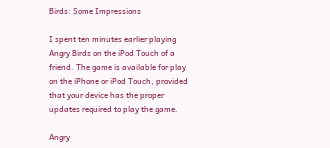Birds: Some Impressions

I spent ten minutes earlier playing Angry Birds on the iPod Touch of a friend. The game is available for play on the iPhone or iPod Touch, provided that your device has the proper updates required to play the game.

Angry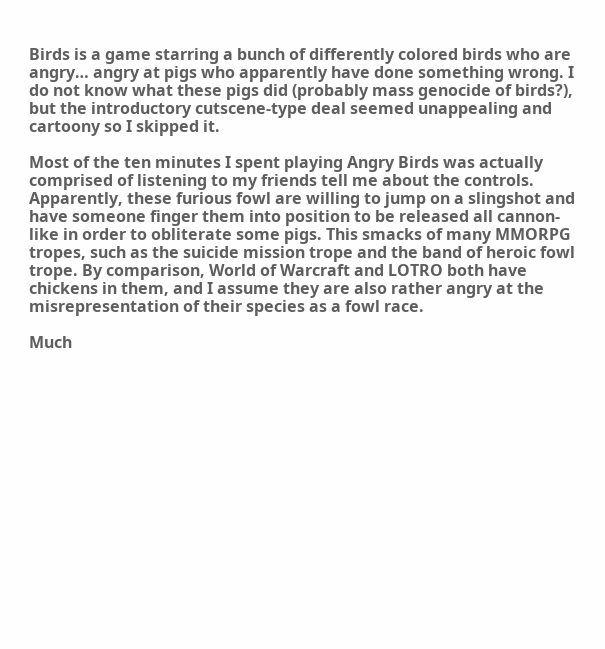Birds is a game starring a bunch of differently colored birds who are angry… angry at pigs who apparently have done something wrong. I do not know what these pigs did (probably mass genocide of birds?), but the introductory cutscene-type deal seemed unappealing and cartoony so I skipped it.

Most of the ten minutes I spent playing Angry Birds was actually comprised of listening to my friends tell me about the controls. Apparently, these furious fowl are willing to jump on a slingshot and have someone finger them into position to be released all cannon-like in order to obliterate some pigs. This smacks of many MMORPG tropes, such as the suicide mission trope and the band of heroic fowl trope. By comparison, World of Warcraft and LOTRO both have chickens in them, and I assume they are also rather angry at the misrepresentation of their species as a fowl race.

Much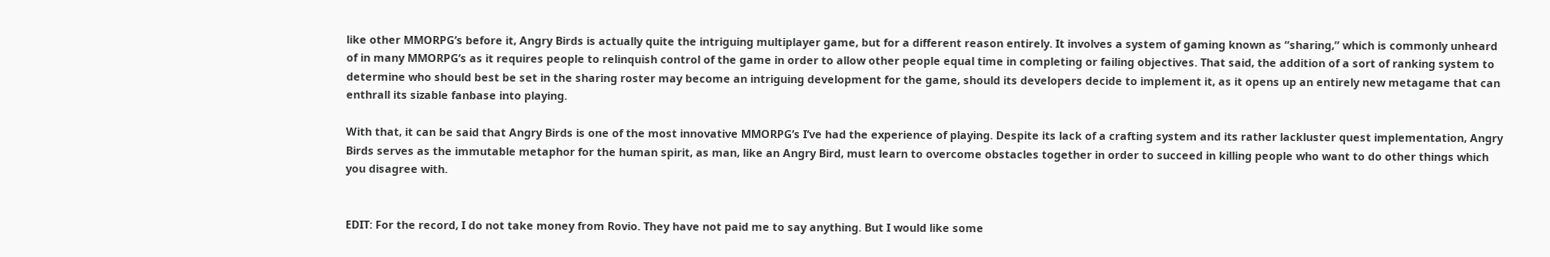like other MMORPG’s before it, Angry Birds is actually quite the intriguing multiplayer game, but for a different reason entirely. It involves a system of gaming known as “sharing,” which is commonly unheard of in many MMORPG’s as it requires people to relinquish control of the game in order to allow other people equal time in completing or failing objectives. That said, the addition of a sort of ranking system to determine who should best be set in the sharing roster may become an intriguing development for the game, should its developers decide to implement it, as it opens up an entirely new metagame that can enthrall its sizable fanbase into playing.

With that, it can be said that Angry Birds is one of the most innovative MMORPG’s I’ve had the experience of playing. Despite its lack of a crafting system and its rather lackluster quest implementation, Angry Birds serves as the immutable metaphor for the human spirit, as man, like an Angry Bird, must learn to overcome obstacles together in order to succeed in killing people who want to do other things which you disagree with.


EDIT: For the record, I do not take money from Rovio. They have not paid me to say anything. But I would like some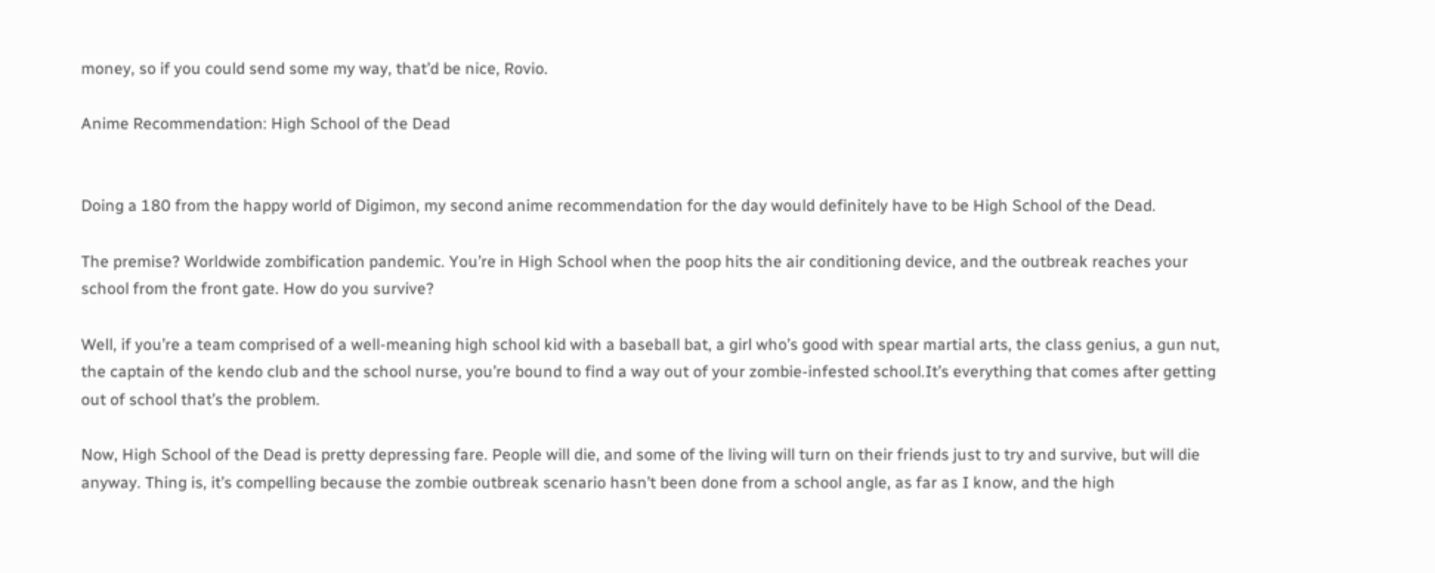money, so if you could send some my way, that’d be nice, Rovio.

Anime Recommendation: High School of the Dead


Doing a 180 from the happy world of Digimon, my second anime recommendation for the day would definitely have to be High School of the Dead.

The premise? Worldwide zombification pandemic. You’re in High School when the poop hits the air conditioning device, and the outbreak reaches your school from the front gate. How do you survive?

Well, if you’re a team comprised of a well-meaning high school kid with a baseball bat, a girl who’s good with spear martial arts, the class genius, a gun nut, the captain of the kendo club and the school nurse, you’re bound to find a way out of your zombie-infested school.It’s everything that comes after getting out of school that’s the problem.

Now, High School of the Dead is pretty depressing fare. People will die, and some of the living will turn on their friends just to try and survive, but will die anyway. Thing is, it’s compelling because the zombie outbreak scenario hasn’t been done from a school angle, as far as I know, and the high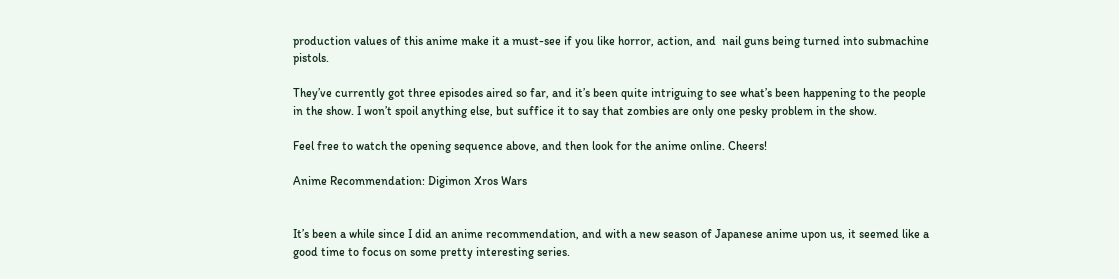production values of this anime make it a must-see if you like horror, action, and  nail guns being turned into submachine pistols.

They’ve currently got three episodes aired so far, and it’s been quite intriguing to see what’s been happening to the people in the show. I won’t spoil anything else, but suffice it to say that zombies are only one pesky problem in the show.

Feel free to watch the opening sequence above, and then look for the anime online. Cheers!

Anime Recommendation: Digimon Xros Wars


It’s been a while since I did an anime recommendation, and with a new season of Japanese anime upon us, it seemed like a good time to focus on some pretty interesting series.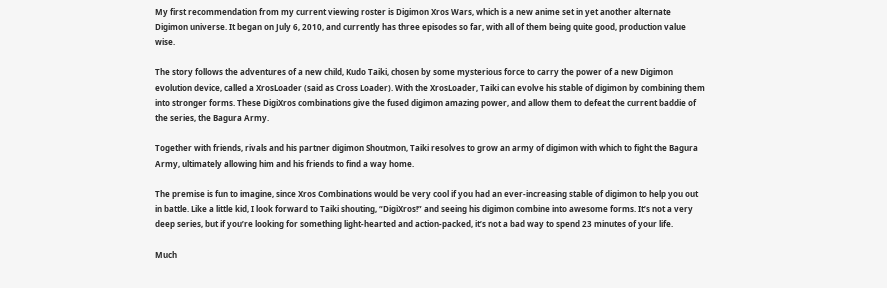My first recommendation from my current viewing roster is Digimon Xros Wars, which is a new anime set in yet another alternate Digimon universe. It began on July 6, 2010, and currently has three episodes so far, with all of them being quite good, production value wise.

The story follows the adventures of a new child, Kudo Taiki, chosen by some mysterious force to carry the power of a new Digimon evolution device, called a XrosLoader (said as Cross Loader). With the XrosLoader, Taiki can evolve his stable of digimon by combining them into stronger forms. These DigiXros combinations give the fused digimon amazing power, and allow them to defeat the current baddie of the series, the Bagura Army.

Together with friends, rivals and his partner digimon Shoutmon, Taiki resolves to grow an army of digimon with which to fight the Bagura Army, ultimately allowing him and his friends to find a way home.

The premise is fun to imagine, since Xros Combinations would be very cool if you had an ever-increasing stable of digimon to help you out in battle. Like a little kid, I look forward to Taiki shouting, “DigiXros!” and seeing his digimon combine into awesome forms. It’s not a very deep series, but if you’re looking for something light-hearted and action-packed, it’s not a bad way to spend 23 minutes of your life.

Much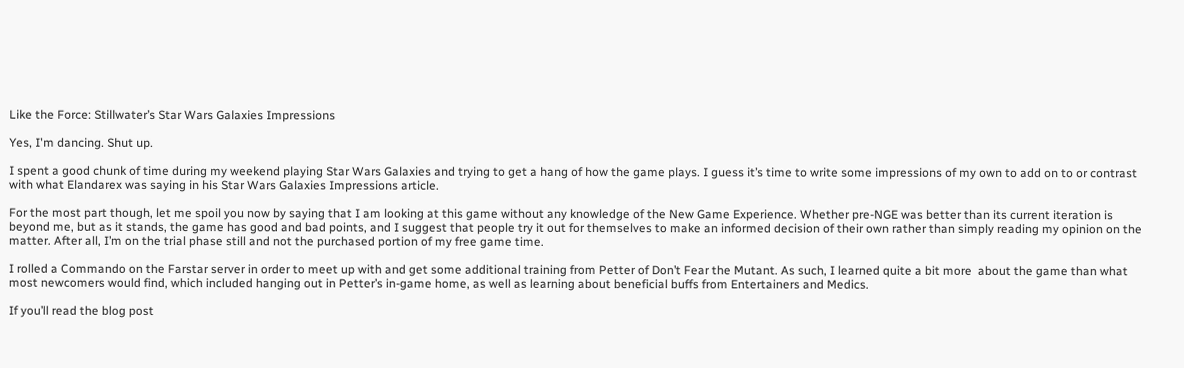Like the Force: Stillwater’s Star Wars Galaxies Impressions

Yes, I'm dancing. Shut up.

I spent a good chunk of time during my weekend playing Star Wars Galaxies and trying to get a hang of how the game plays. I guess it’s time to write some impressions of my own to add on to or contrast with what Elandarex was saying in his Star Wars Galaxies Impressions article.

For the most part though, let me spoil you now by saying that I am looking at this game without any knowledge of the New Game Experience. Whether pre-NGE was better than its current iteration is beyond me, but as it stands, the game has good and bad points, and I suggest that people try it out for themselves to make an informed decision of their own rather than simply reading my opinion on the matter. After all, I’m on the trial phase still and not the purchased portion of my free game time.

I rolled a Commando on the Farstar server in order to meet up with and get some additional training from Petter of Don’t Fear the Mutant. As such, I learned quite a bit more  about the game than what most newcomers would find, which included hanging out in Petter’s in-game home, as well as learning about beneficial buffs from Entertainers and Medics.

If you’ll read the blog post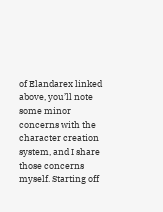of Elandarex linked above, you’ll note some minor concerns with the character creation system, and I share those concerns myself. Starting off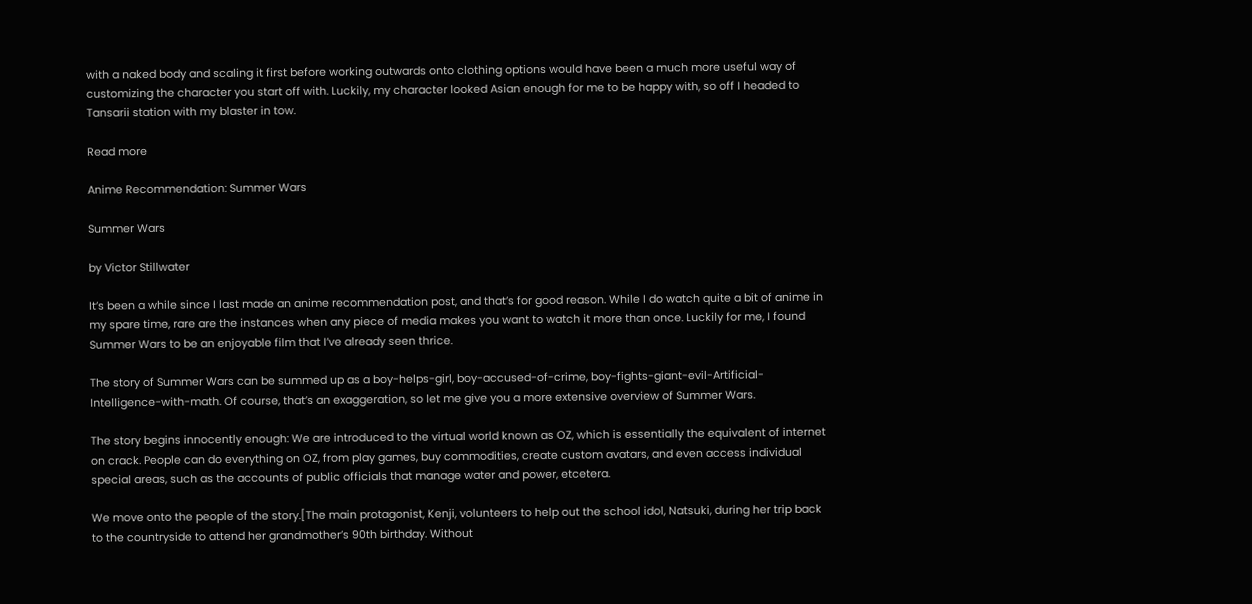with a naked body and scaling it first before working outwards onto clothing options would have been a much more useful way of customizing the character you start off with. Luckily, my character looked Asian enough for me to be happy with, so off I headed to Tansarii station with my blaster in tow.

Read more

Anime Recommendation: Summer Wars

Summer Wars

by Victor Stillwater

It’s been a while since I last made an anime recommendation post, and that’s for good reason. While I do watch quite a bit of anime in my spare time, rare are the instances when any piece of media makes you want to watch it more than once. Luckily for me, I found Summer Wars to be an enjoyable film that I’ve already seen thrice.

The story of Summer Wars can be summed up as a boy-helps-girl, boy-accused-of-crime, boy-fights-giant-evil-Artificial-Intelligence-with-math. Of course, that’s an exaggeration, so let me give you a more extensive overview of Summer Wars.

The story begins innocently enough: We are introduced to the virtual world known as OZ, which is essentially the equivalent of internet on crack. People can do everything on OZ, from play games, buy commodities, create custom avatars, and even access individual special areas, such as the accounts of public officials that manage water and power, etcetera.

We move onto the people of the story.[The main protagonist, Kenji, volunteers to help out the school idol, Natsuki, during her trip back to the countryside to attend her grandmother’s 90th birthday. Without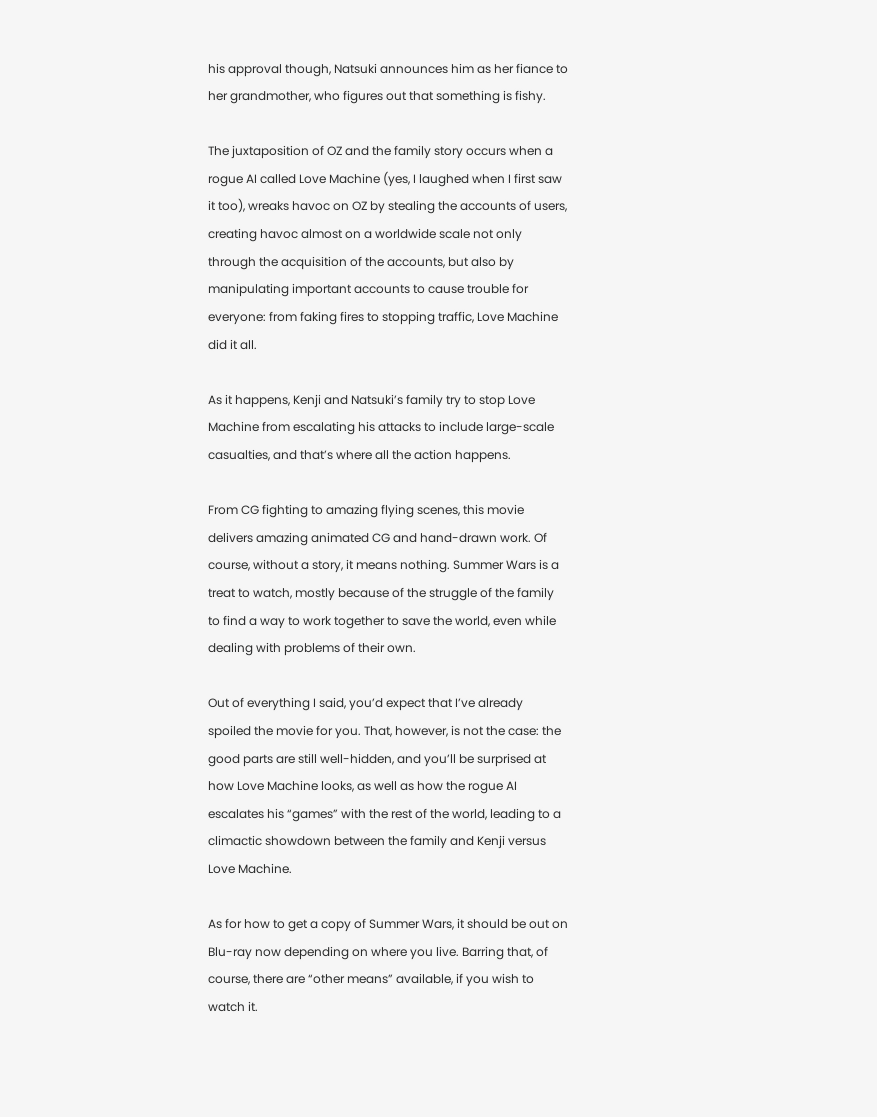his approval though, Natsuki announces him as her fiance to her grandmother, who figures out that something is fishy.

The juxtaposition of OZ and the family story occurs when a rogue AI called Love Machine (yes, I laughed when I first saw it too), wreaks havoc on OZ by stealing the accounts of users, creating havoc almost on a worldwide scale not only through the acquisition of the accounts, but also by manipulating important accounts to cause trouble for everyone: from faking fires to stopping traffic, Love Machine did it all.

As it happens, Kenji and Natsuki’s family try to stop Love Machine from escalating his attacks to include large-scale casualties, and that’s where all the action happens.

From CG fighting to amazing flying scenes, this movie delivers amazing animated CG and hand-drawn work. Of course, without a story, it means nothing. Summer Wars is a treat to watch, mostly because of the struggle of the family to find a way to work together to save the world, even while dealing with problems of their own.

Out of everything I said, you’d expect that I’ve already spoiled the movie for you. That, however, is not the case: the good parts are still well-hidden, and you’ll be surprised at how Love Machine looks, as well as how the rogue AI escalates his “games” with the rest of the world, leading to a climactic showdown between the family and Kenji versus Love Machine.

As for how to get a copy of Summer Wars, it should be out on Blu-ray now depending on where you live. Barring that, of course, there are “other means” available, if you wish to watch it.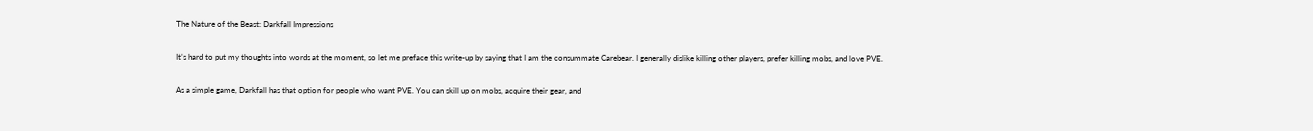The Nature of the Beast: Darkfall Impressions

It’s hard to put my thoughts into words at the moment, so let me preface this write-up by saying that I am the consummate Carebear. I generally dislike killing other players, prefer killing mobs, and love PVE.

As a simple game, Darkfall has that option for people who want PVE. You can skill up on mobs, acquire their gear, and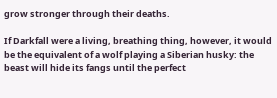grow stronger through their deaths.

If Darkfall were a living, breathing thing, however, it would be the equivalent of a wolf playing a Siberian husky: the beast will hide its fangs until the perfect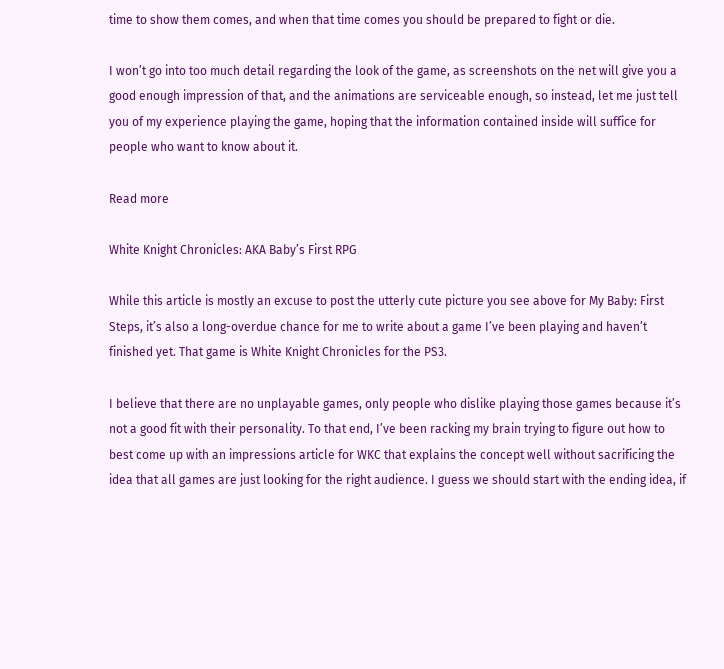time to show them comes, and when that time comes you should be prepared to fight or die.

I won’t go into too much detail regarding the look of the game, as screenshots on the net will give you a good enough impression of that, and the animations are serviceable enough, so instead, let me just tell you of my experience playing the game, hoping that the information contained inside will suffice for people who want to know about it.

Read more

White Knight Chronicles: AKA Baby’s First RPG

While this article is mostly an excuse to post the utterly cute picture you see above for My Baby: First Steps, it’s also a long-overdue chance for me to write about a game I’ve been playing and haven’t finished yet. That game is White Knight Chronicles for the PS3.

I believe that there are no unplayable games, only people who dislike playing those games because it’s not a good fit with their personality. To that end, I’ve been racking my brain trying to figure out how to best come up with an impressions article for WKC that explains the concept well without sacrificing the idea that all games are just looking for the right audience. I guess we should start with the ending idea, if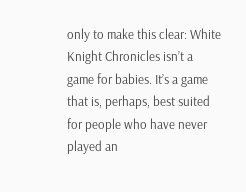only to make this clear: White Knight Chronicles isn’t a game for babies. It’s a game that is, perhaps, best suited for people who have never played an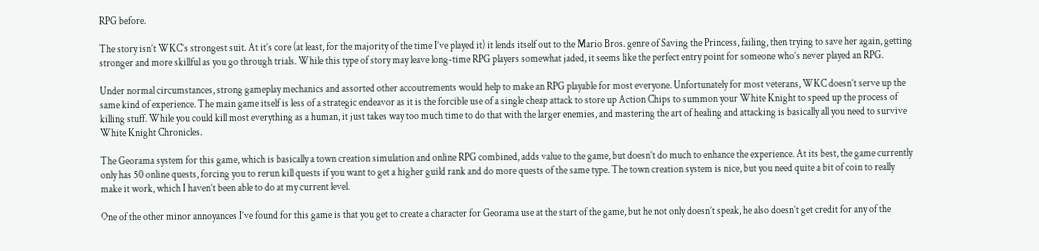RPG before.

The story isn’t WKC’s strongest suit. At it’s core (at least, for the majority of the time I’ve played it) it lends itself out to the Mario Bros. genre of Saving the Princess, failing, then trying to save her again, getting stronger and more skillful as you go through trials. While this type of story may leave long-time RPG players somewhat jaded, it seems like the perfect entry point for someone who’s never played an RPG.

Under normal circumstances, strong gameplay mechanics and assorted other accoutrements would help to make an RPG playable for most everyone. Unfortunately for most veterans, WKC doesn’t serve up the same kind of experience. The main game itself is less of a strategic endeavor as it is the forcible use of a single cheap attack to store up Action Chips to summon your White Knight to speed up the process of killing stuff. While you could kill most everything as a human, it just takes way too much time to do that with the larger enemies, and mastering the art of healing and attacking is basically all you need to survive White Knight Chronicles.

The Georama system for this game, which is basically a town creation simulation and online RPG combined, adds value to the game, but doesn’t do much to enhance the experience. At its best, the game currently only has 50 online quests, forcing you to rerun kill quests if you want to get a higher guild rank and do more quests of the same type. The town creation system is nice, but you need quite a bit of coin to really make it work, which I haven’t been able to do at my current level.

One of the other minor annoyances I’ve found for this game is that you get to create a character for Georama use at the start of the game, but he not only doesn’t speak, he also doesn’t get credit for any of the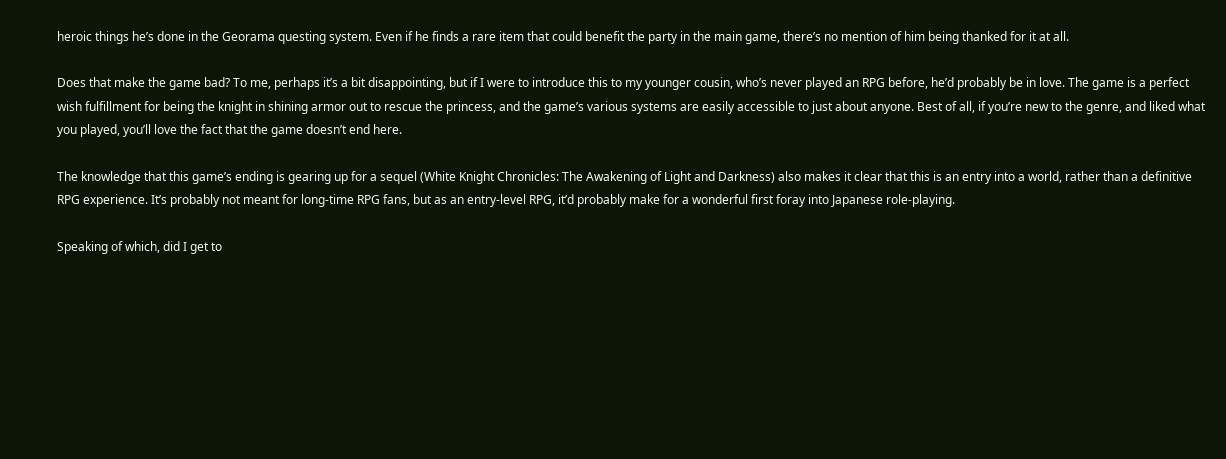heroic things he’s done in the Georama questing system. Even if he finds a rare item that could benefit the party in the main game, there’s no mention of him being thanked for it at all.

Does that make the game bad? To me, perhaps it’s a bit disappointing, but if I were to introduce this to my younger cousin, who’s never played an RPG before, he’d probably be in love. The game is a perfect wish fulfillment for being the knight in shining armor out to rescue the princess, and the game’s various systems are easily accessible to just about anyone. Best of all, if you’re new to the genre, and liked what you played, you’ll love the fact that the game doesn’t end here.

The knowledge that this game’s ending is gearing up for a sequel (White Knight Chronicles: The Awakening of Light and Darkness) also makes it clear that this is an entry into a world, rather than a definitive RPG experience. It’s probably not meant for long-time RPG fans, but as an entry-level RPG, it’d probably make for a wonderful first foray into Japanese role-playing.

Speaking of which, did I get to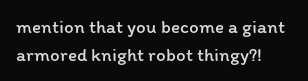mention that you become a giant armored knight robot thingy?!